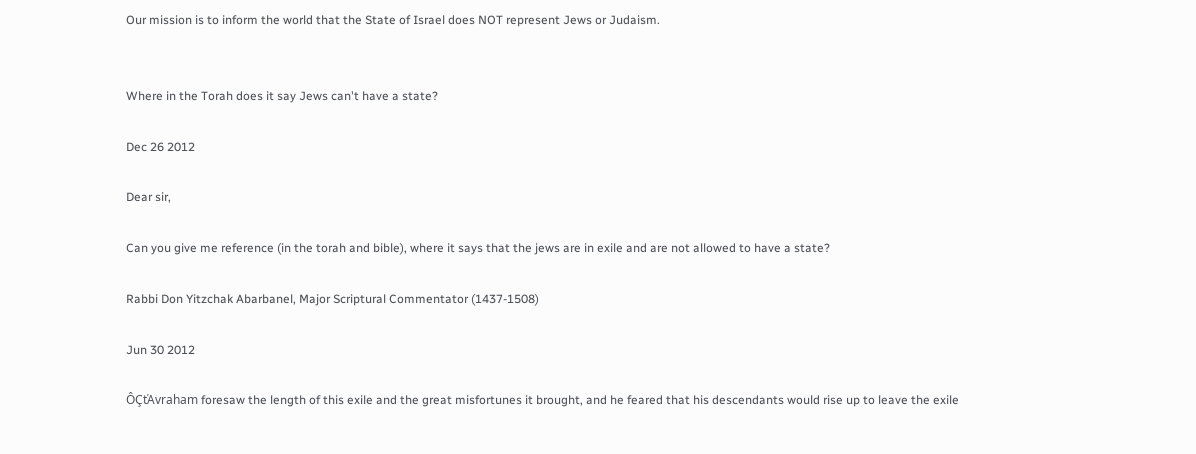Our mission is to inform the world that the State of Israel does NOT represent Jews or Judaism.


Where in the Torah does it say Jews can't have a state?

Dec 26 2012

Dear sir,

Can you give me reference (in the torah and bible), where it says that the jews are in exile and are not allowed to have a state?

Rabbi Don Yitzchak Abarbanel, Major Scriptural Commentator (1437-1508)

Jun 30 2012

ÔÇťAvraham foresaw the length of this exile and the great misfortunes it brought, and he feared that his descendants would rise up to leave the exile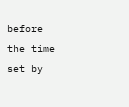before the time set by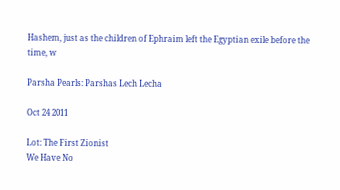Hashem, just as the children of Ephraim left the Egyptian exile before the time, w

Parsha Pearls: Parshas Lech Lecha

Oct 24 2011

Lot: The First Zionist
We Have No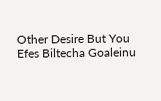Other Desire But You
Efes Biltecha Goaleinu